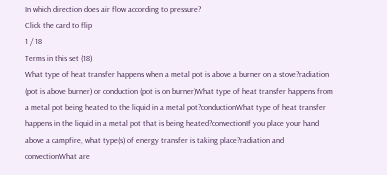In which direction does air flow according to pressure?
Click the card to flip
1 / 18
Terms in this set (18)
What type of heat transfer happens when a metal pot is above a burner on a stove?radiation (pot is above burner) or conduction (pot is on burner)What type of heat transfer happens from a metal pot being heated to the liquid in a metal pot?conductionWhat type of heat transfer happens in the liquid in a metal pot that is being heated?convectionIf you place your hand above a campfire, what type(s) of energy transfer is taking place?radiation and convectionWhat are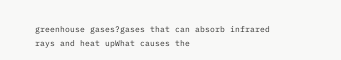greenhouse gases?gases that can absorb infrared rays and heat upWhat causes the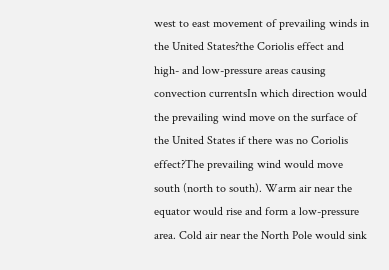west to east movement of prevailing winds in the United States?the Coriolis effect and high- and low-pressure areas causing convection currentsIn which direction would the prevailing wind move on the surface of the United States if there was no Coriolis effect?The prevailing wind would move south (north to south). Warm air near the equator would rise and form a low-pressure area. Cold air near the North Pole would sink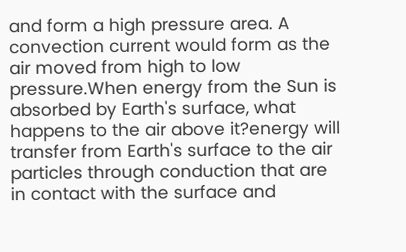and form a high pressure area. A convection current would form as the air moved from high to low pressure.When energy from the Sun is absorbed by Earth's surface, what happens to the air above it?energy will transfer from Earth's surface to the air particles through conduction that are in contact with the surface and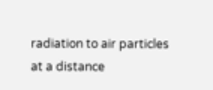radiation to air particles at a distance